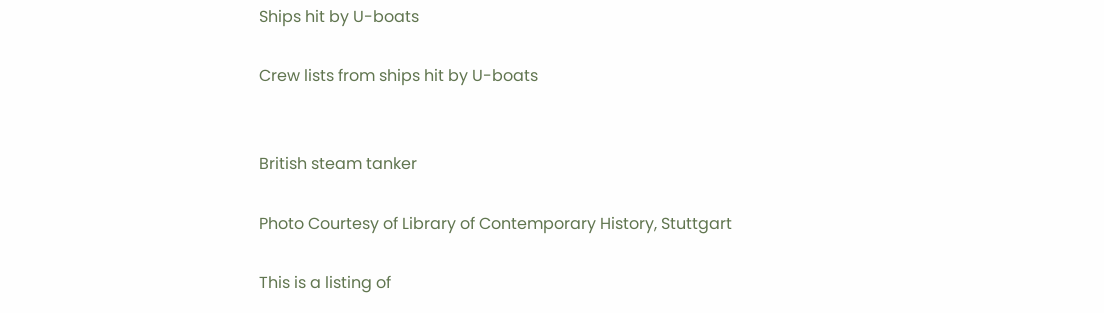Ships hit by U-boats

Crew lists from ships hit by U-boats


British steam tanker

Photo Courtesy of Library of Contemporary History, Stuttgart

This is a listing of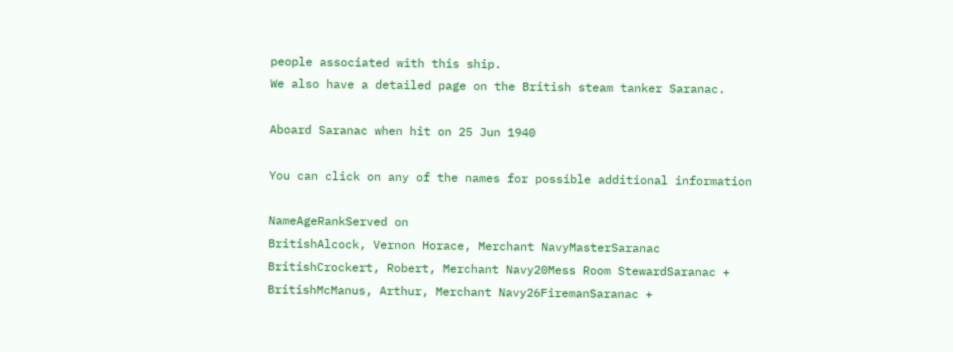people associated with this ship.
We also have a detailed page on the British steam tanker Saranac.

Aboard Saranac when hit on 25 Jun 1940

You can click on any of the names for possible additional information

NameAgeRankServed on
BritishAlcock, Vernon Horace, Merchant NavyMasterSaranac
BritishCrockert, Robert, Merchant Navy20Mess Room StewardSaranac +
BritishMcManus, Arthur, Merchant Navy26FiremanSaranac +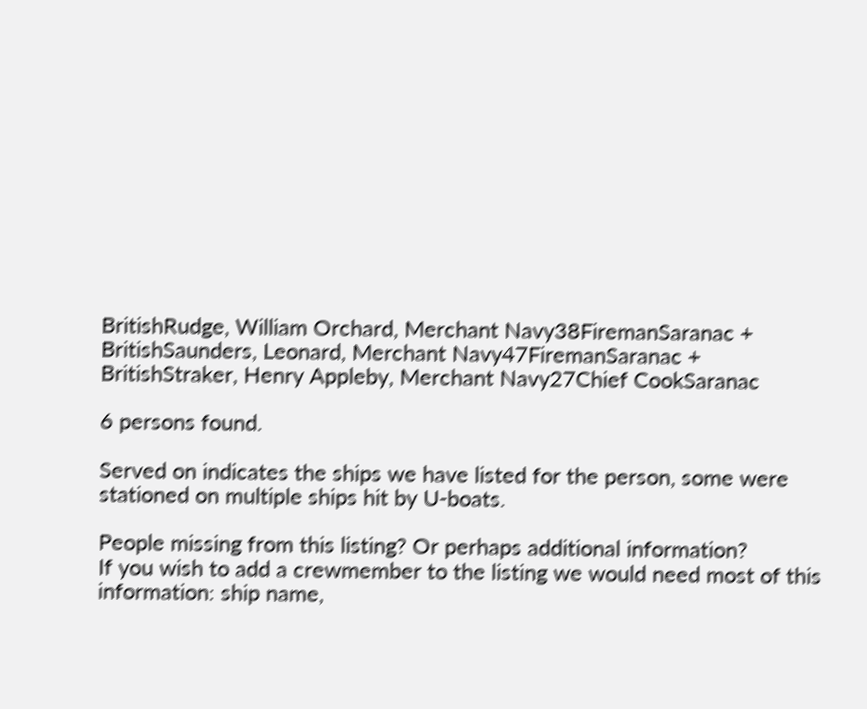BritishRudge, William Orchard, Merchant Navy38FiremanSaranac +
BritishSaunders, Leonard, Merchant Navy47FiremanSaranac +
BritishStraker, Henry Appleby, Merchant Navy27Chief CookSaranac

6 persons found.

Served on indicates the ships we have listed for the person, some were stationed on multiple ships hit by U-boats.

People missing from this listing? Or perhaps additional information?
If you wish to add a crewmember to the listing we would need most of this information: ship name,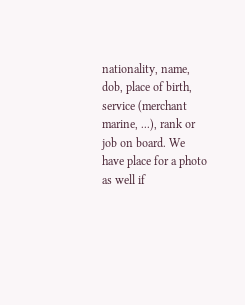nationality, name, dob, place of birth, service (merchant marine, ...), rank or job on board. We have place for a photo as well if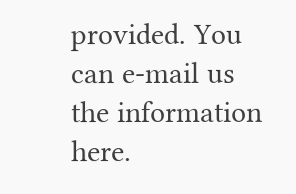provided. You can e-mail us the information here.